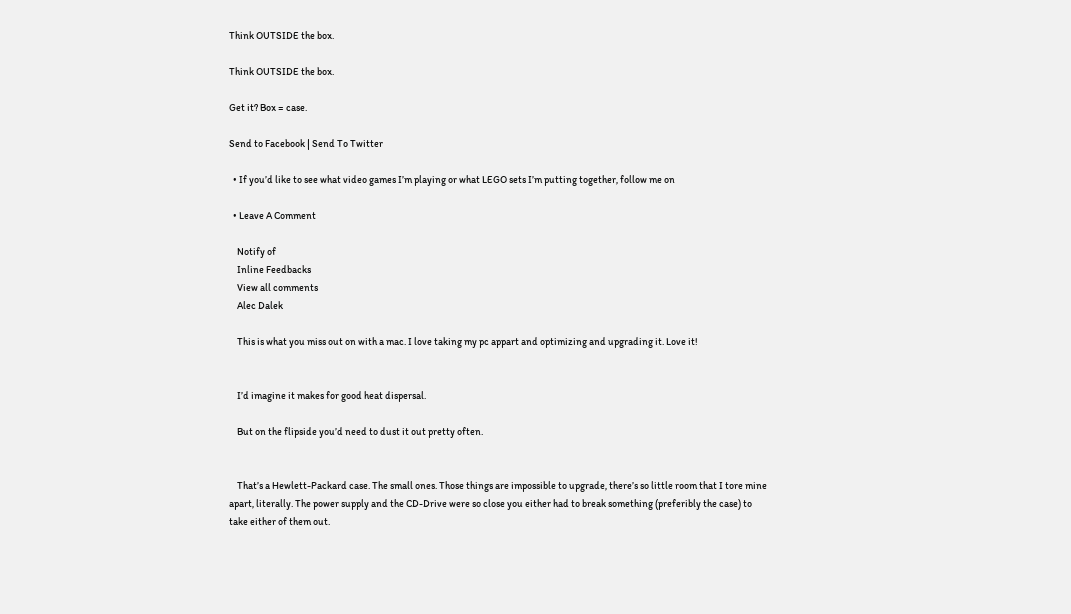Think OUTSIDE the box.

Think OUTSIDE the box.

Get it? Box = case.

Send to Facebook | Send To Twitter

  • If you’d like to see what video games I’m playing or what LEGO sets I’m putting together, follow me on

  • Leave A Comment

    Notify of
    Inline Feedbacks
    View all comments
    Alec Dalek

    This is what you miss out on with a mac. I love taking my pc appart and optimizing and upgrading it. Love it!


    I’d imagine it makes for good heat dispersal.

    But on the flipside you’d need to dust it out pretty often.


    That’s a Hewlett-Packard case. The small ones. Those things are impossible to upgrade, there’s so little room that I tore mine apart, literally. The power supply and the CD-Drive were so close you either had to break something (preferibly the case) to take either of them out.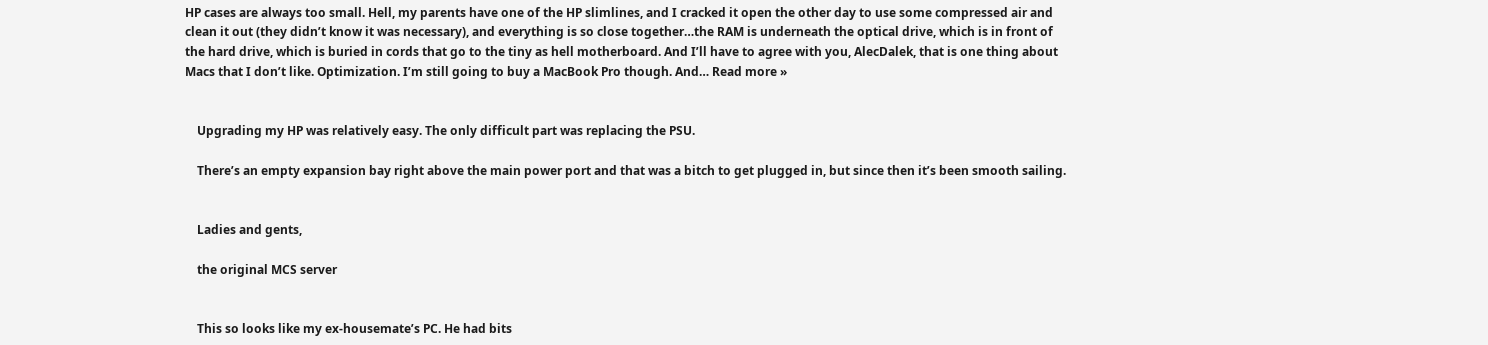HP cases are always too small. Hell, my parents have one of the HP slimlines, and I cracked it open the other day to use some compressed air and clean it out (they didn’t know it was necessary), and everything is so close together…the RAM is underneath the optical drive, which is in front of the hard drive, which is buried in cords that go to the tiny as hell motherboard. And I’ll have to agree with you, AlecDalek, that is one thing about Macs that I don’t like. Optimization. I’m still going to buy a MacBook Pro though. And… Read more »


    Upgrading my HP was relatively easy. The only difficult part was replacing the PSU.

    There’s an empty expansion bay right above the main power port and that was a bitch to get plugged in, but since then it’s been smooth sailing.


    Ladies and gents,

    the original MCS server


    This so looks like my ex-housemate’s PC. He had bits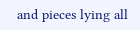and pieces lying all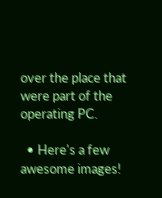over the place that were part of the operating PC.

  • Here's a few awesome images!